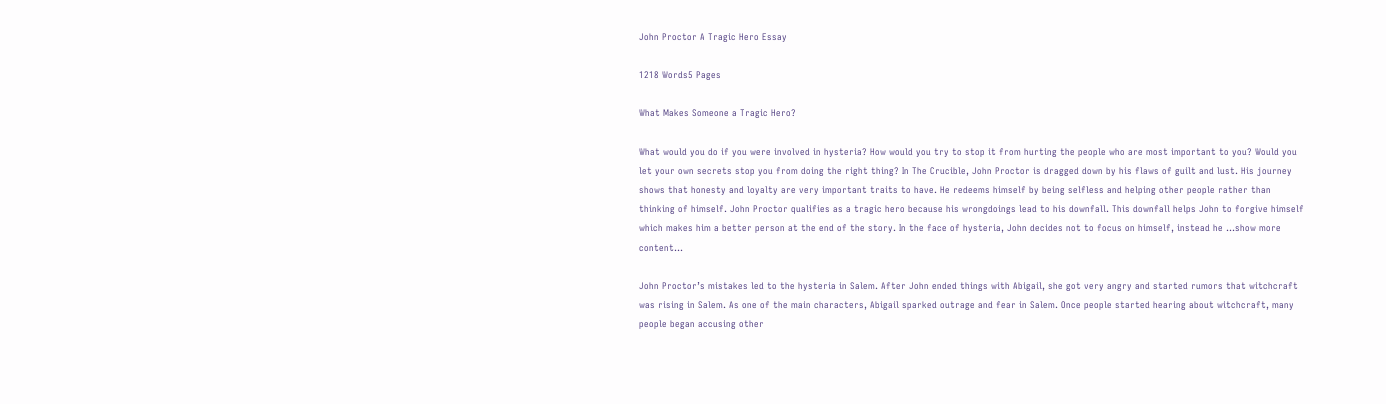John Proctor A Tragic Hero Essay

1218 Words5 Pages

What Makes Someone a Tragic Hero?

What would you do if you were involved in hysteria? How would you try to stop it from hurting the people who are most important to you? Would you let your own secrets stop you from doing the right thing? In The Crucible, John Proctor is dragged down by his flaws of guilt and lust. His journey shows that honesty and loyalty are very important traits to have. He redeems himself by being selfless and helping other people rather than thinking of himself. John Proctor qualifies as a tragic hero because his wrongdoings lead to his downfall. This downfall helps John to forgive himself which makes him a better person at the end of the story. In the face of hysteria, John decides not to focus on himself, instead he …show more content…

John Proctor’s mistakes led to the hysteria in Salem. After John ended things with Abigail, she got very angry and started rumors that witchcraft was rising in Salem. As one of the main characters, Abigail sparked outrage and fear in Salem. Once people started hearing about witchcraft, many people began accusing other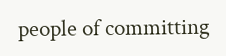people of committing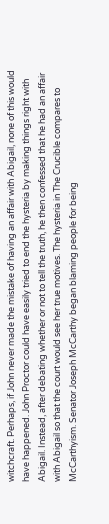witchcraft. Perhaps, if John never made the mistake of having an affair with Abigail, none of this would have happened. John Proctor could have easily tried to end the hysteria by making things right with Abigail. Instead, after debating whether or not to tell the truth, he then confessed that he had an affair with Abigail so that the court would see her true motives. The hysteria in The Crucible compares to McCarthyism. Senator Joseph McCarthy began blaming people for being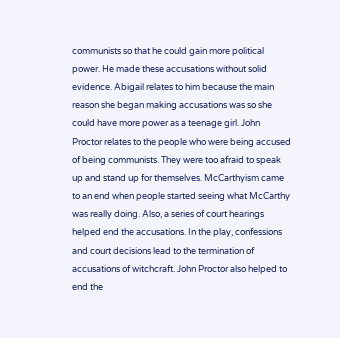communists so that he could gain more political power. He made these accusations without solid evidence. Abigail relates to him because the main reason she began making accusations was so she could have more power as a teenage girl. John Proctor relates to the people who were being accused of being communists. They were too afraid to speak up and stand up for themselves. McCarthyism came to an end when people started seeing what McCarthy was really doing. Also, a series of court hearings helped end the accusations. In the play, confessions and court decisions lead to the termination of accusations of witchcraft. John Proctor also helped to end the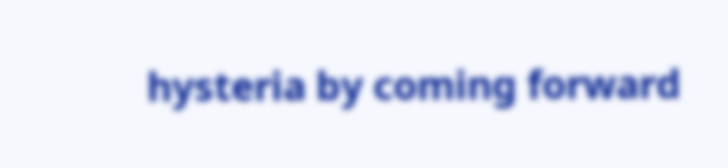hysteria by coming forward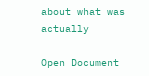about what was actually

Open Document